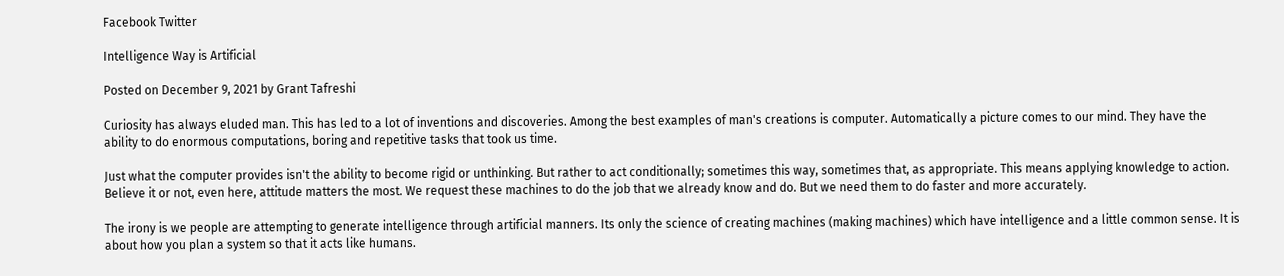Facebook Twitter

Intelligence Way is Artificial

Posted on December 9, 2021 by Grant Tafreshi

Curiosity has always eluded man. This has led to a lot of inventions and discoveries. Among the best examples of man's creations is computer. Automatically a picture comes to our mind. They have the ability to do enormous computations, boring and repetitive tasks that took us time.

Just what the computer provides isn't the ability to become rigid or unthinking. But rather to act conditionally; sometimes this way, sometimes that, as appropriate. This means applying knowledge to action. Believe it or not, even here, attitude matters the most. We request these machines to do the job that we already know and do. But we need them to do faster and more accurately.

The irony is we people are attempting to generate intelligence through artificial manners. Its only the science of creating machines (making machines) which have intelligence and a little common sense. It is about how you plan a system so that it acts like humans.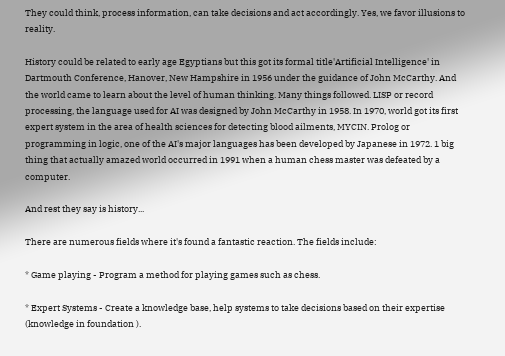They could think, process information, can take decisions and act accordingly. Yes, we favor illusions to reality.

History could be related to early age Egyptians but this got its formal title'Artificial Intelligence' in Dartmouth Conference, Hanover, New Hampshire in 1956 under the guidance of John McCarthy. And the world came to learn about the level of human thinking. Many things followed. LISP or record processing, the language used for AI was designed by John McCarthy in 1958. In 1970, world got its first expert system in the area of health sciences for detecting blood ailments, MYCIN. Prolog or programming in logic, one of the AI's major languages has been developed by Japanese in 1972. 1 big thing that actually amazed world occurred in 1991 when a human chess master was defeated by a computer.

And rest they say is history...

There are numerous fields where it's found a fantastic reaction. The fields include:

* Game playing - Program a method for playing games such as chess.

* Expert Systems - Create a knowledge base, help systems to take decisions based on their expertise (knowledge in foundation ).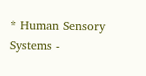* Human Sensory Systems -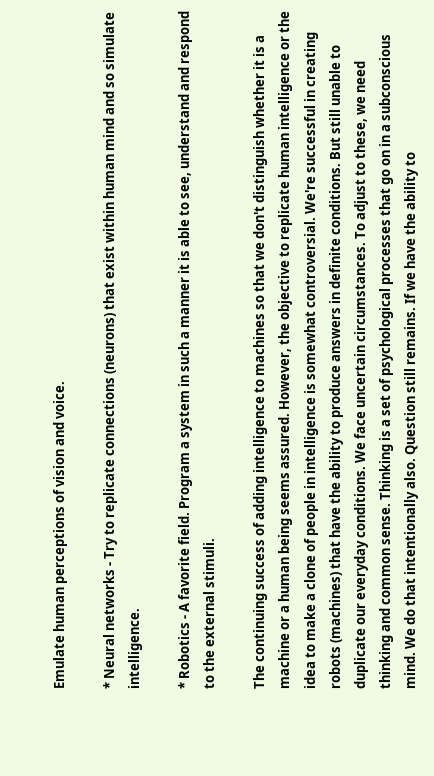Emulate human perceptions of vision and voice.

* Neural networks - Try to replicate connections (neurons) that exist within human mind and so simulate intelligence.

* Robotics - A favorite field. Program a system in such a manner it is able to see, understand and respond to the external stimuli.

The continuing success of adding intelligence to machines so that we don't distinguish whether it is a machine or a human being seems assured. However, the objective to replicate human intelligence or the idea to make a clone of people in intelligence is somewhat controversial. We're successful in creating robots (machines) that have the ability to produce answers in definite conditions. But still unable to duplicate our everyday conditions. We face uncertain circumstances. To adjust to these, we need thinking and common sense. Thinking is a set of psychological processes that go on in a subconscious mind. We do that intentionally also. Question still remains. If we have the ability to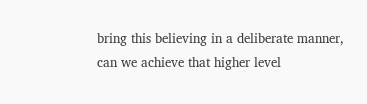bring this believing in a deliberate manner, can we achieve that higher level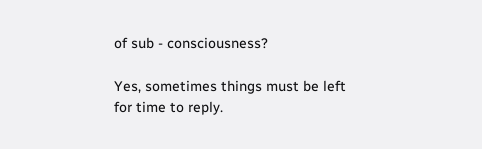of sub - consciousness?

Yes, sometimes things must be left for time to reply.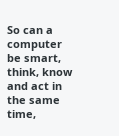So can a computer be smart, think, know and act in the same time,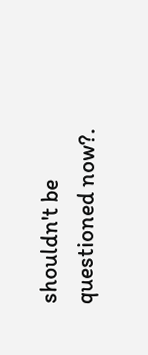shouldn't be questioned now?.